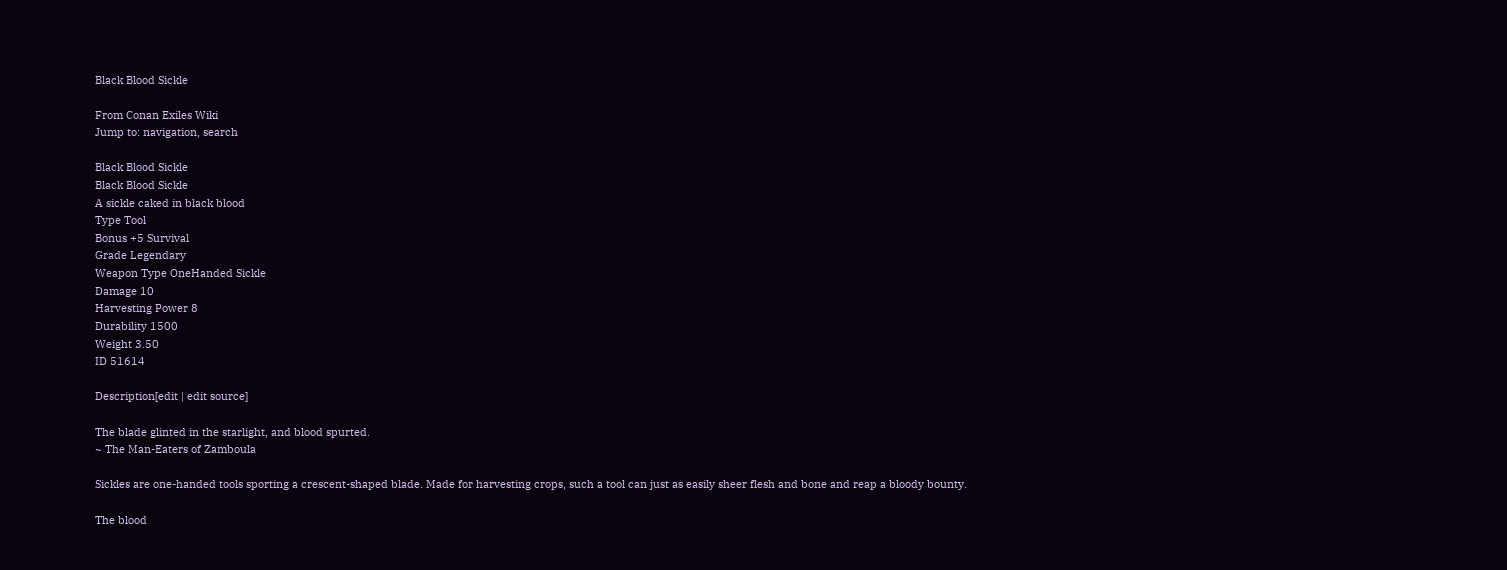Black Blood Sickle

From Conan Exiles Wiki
Jump to: navigation, search

Black Blood Sickle
Black Blood Sickle
A sickle caked in black blood
Type Tool
Bonus +5 Survival
Grade Legendary
Weapon Type OneHanded Sickle
Damage 10
Harvesting Power 8
Durability 1500
Weight 3.50
ID 51614

Description[edit | edit source]

The blade glinted in the starlight, and blood spurted.
~ The Man-Eaters of Zamboula

Sickles are one-handed tools sporting a crescent-shaped blade. Made for harvesting crops, such a tool can just as easily sheer flesh and bone and reap a bloody bounty.

The blood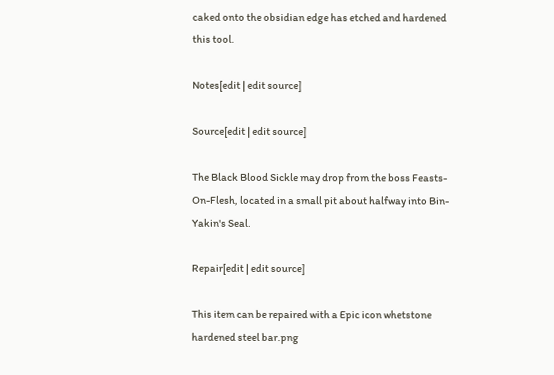caked onto the obsidian edge has etched and hardened this tool.

Notes[edit | edit source]

Source[edit | edit source]

The Black Blood Sickle may drop from the boss Feasts-On-Flesh, located in a small pit about halfway into Bin-Yakin's Seal.

Repair[edit | edit source]

This item can be repaired with a Epic icon whetstone hardened steel bar.png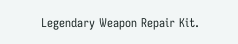Legendary Weapon Repair Kit.